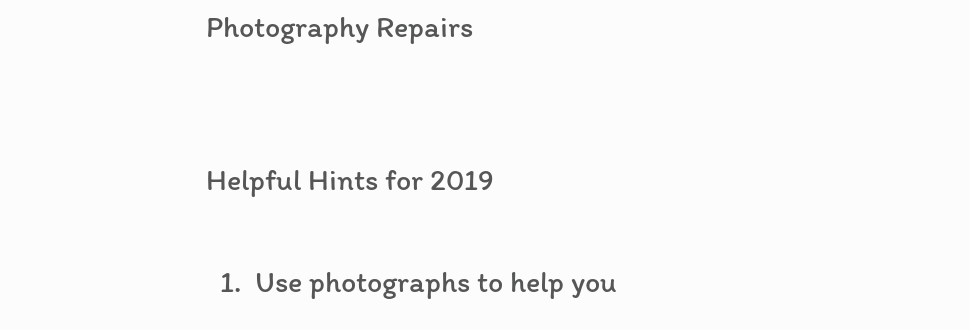Photography Repairs


Helpful Hints for 2019

  1.  Use photographs to help you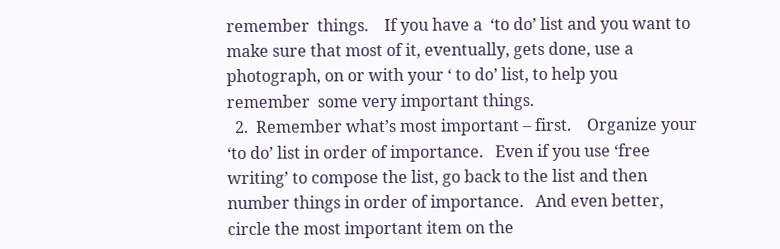remember  things.    If you have a  ‘to do’ list and you want to make sure that most of it, eventually, gets done, use a photograph, on or with your ‘ to do’ list, to help you remember  some very important things.
  2.  Remember what’s most important – first.    Organize your ‘to do’ list in order of importance.   Even if you use ‘free writing’ to compose the list, go back to the list and then number things in order of importance.   And even better, circle the most important item on the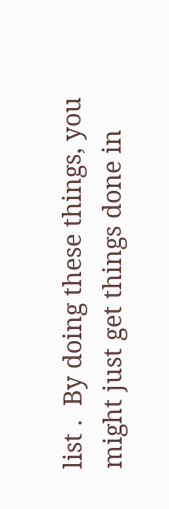list .  By doing these things, you might just get things done in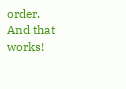order.  And that works!